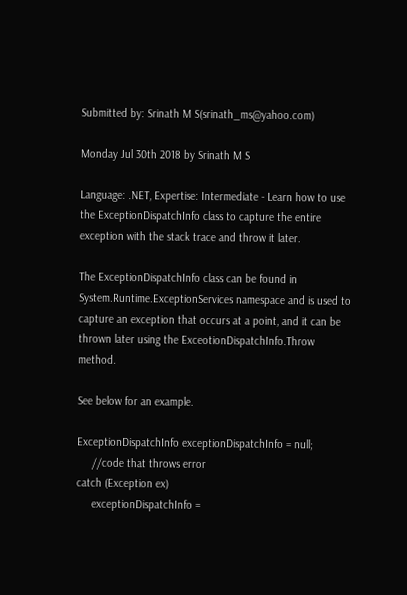Submitted by: Srinath M S(srinath_ms@yahoo.com)

Monday Jul 30th 2018 by Srinath M S

Language: .NET, Expertise: Intermediate - Learn how to use the ExceptionDispatchInfo class to capture the entire exception with the stack trace and throw it later.

The ExceptionDispatchInfo class can be found in System.Runtime.ExceptionServices namespace and is used to capture an exception that occurs at a point, and it can be thrown later using the ExceotionDispatchInfo.Throw method.

See below for an example.

ExceptionDispatchInfo exceptionDispatchInfo = null;
     //code that throws error
catch (Exception ex)
     exceptionDispatchInfo =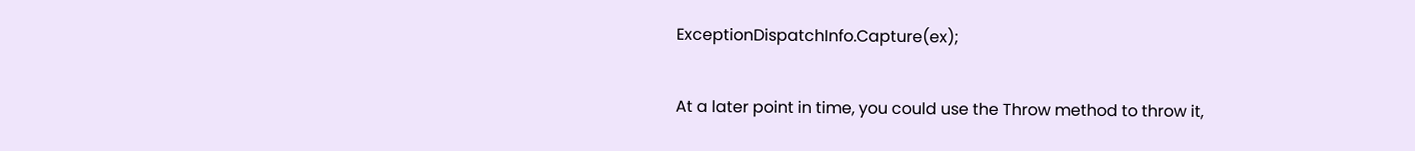ExceptionDispatchInfo.Capture(ex);

At a later point in time, you could use the Throw method to throw it,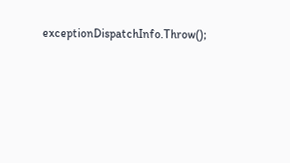exceptionDispatchInfo.Throw();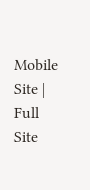Mobile Site | Full Site